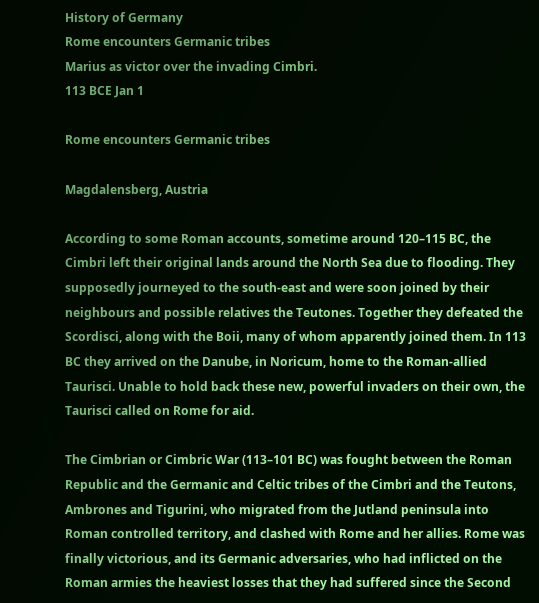History of Germany
Rome encounters Germanic tribes
Marius as victor over the invading Cimbri.
113 BCE Jan 1

Rome encounters Germanic tribes

Magdalensberg, Austria

According to some Roman accounts, sometime around 120–115 BC, the Cimbri left their original lands around the North Sea due to flooding. They supposedly journeyed to the south-east and were soon joined by their neighbours and possible relatives the Teutones. Together they defeated the Scordisci, along with the Boii, many of whom apparently joined them. In 113 BC they arrived on the Danube, in Noricum, home to the Roman-allied Taurisci. Unable to hold back these new, powerful invaders on their own, the Taurisci called on Rome for aid.

The Cimbrian or Cimbric War (113–101 BC) was fought between the Roman Republic and the Germanic and Celtic tribes of the Cimbri and the Teutons, Ambrones and Tigurini, who migrated from the Jutland peninsula into Roman controlled territory, and clashed with Rome and her allies. Rome was finally victorious, and its Germanic adversaries, who had inflicted on the Roman armies the heaviest losses that they had suffered since the Second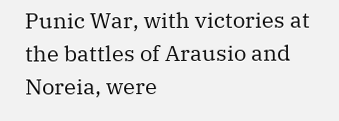Punic War, with victories at the battles of Arausio and Noreia, were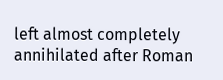left almost completely annihilated after Roman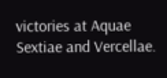victories at Aquae Sextiae and Vercellae.